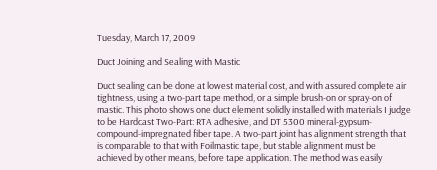Tuesday, March 17, 2009

Duct Joining and Sealing with Mastic

Duct sealing can be done at lowest material cost, and with assured complete air tightness, using a two-part tape method, or a simple brush-on or spray-on of mastic. This photo shows one duct element solidly installed with materials I judge to be Hardcast Two-Part: RTA adhesive, and DT 5300 mineral-gypsum-compound-impregnated fiber tape. A two-part joint has alignment strength that is comparable to that with Foilmastic tape, but stable alignment must be achieved by other means, before tape application. The method was easily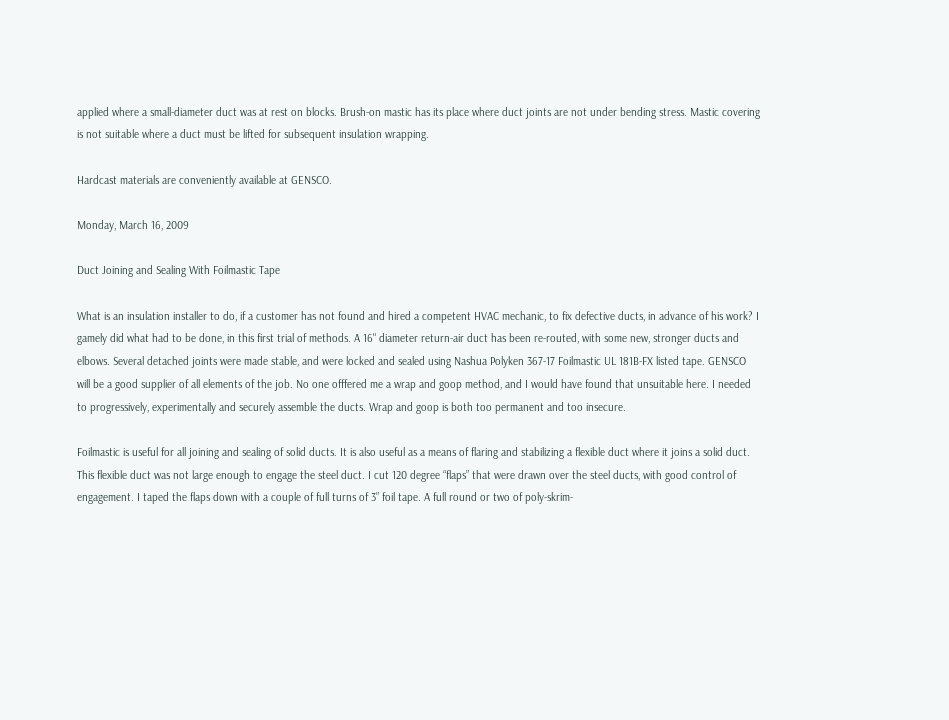applied where a small-diameter duct was at rest on blocks. Brush-on mastic has its place where duct joints are not under bending stress. Mastic covering is not suitable where a duct must be lifted for subsequent insulation wrapping.

Hardcast materials are conveniently available at GENSCO.

Monday, March 16, 2009

Duct Joining and Sealing With Foilmastic Tape

What is an insulation installer to do, if a customer has not found and hired a competent HVAC mechanic, to fix defective ducts, in advance of his work? I gamely did what had to be done, in this first trial of methods. A 16" diameter return-air duct has been re-routed, with some new, stronger ducts and elbows. Several detached joints were made stable, and were locked and sealed using Nashua Polyken 367-17 Foilmastic UL 181B-FX listed tape. GENSCO will be a good supplier of all elements of the job. No one offfered me a wrap and goop method, and I would have found that unsuitable here. I needed to progressively, experimentally and securely assemble the ducts. Wrap and goop is both too permanent and too insecure.

Foilmastic is useful for all joining and sealing of solid ducts. It is also useful as a means of flaring and stabilizing a flexible duct where it joins a solid duct. This flexible duct was not large enough to engage the steel duct. I cut 120 degree “flaps” that were drawn over the steel ducts, with good control of engagement. I taped the flaps down with a couple of full turns of 3” foil tape. A full round or two of poly-skrim-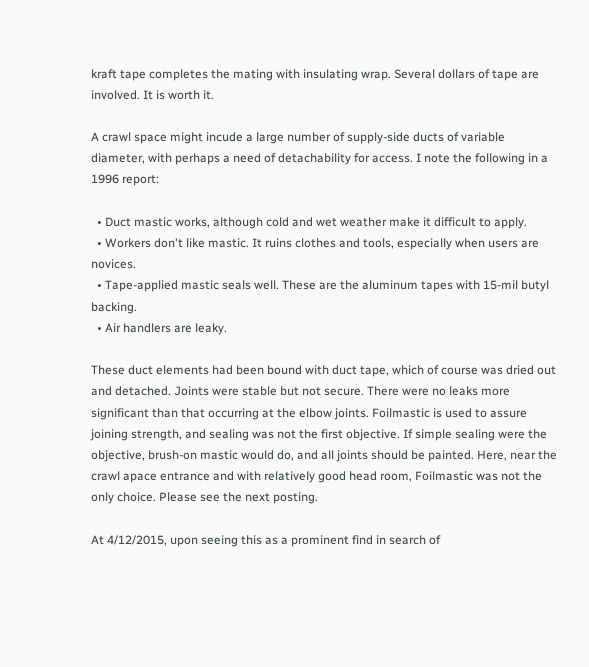kraft tape completes the mating with insulating wrap. Several dollars of tape are involved. It is worth it.

A crawl space might incude a large number of supply-side ducts of variable diameter, with perhaps a need of detachability for access. I note the following in a 1996 report:

  • Duct mastic works, although cold and wet weather make it difficult to apply.
  • Workers don't like mastic. It ruins clothes and tools, especially when users are novices.
  • Tape-applied mastic seals well. These are the aluminum tapes with 15-mil butyl backing.
  • Air handlers are leaky.

These duct elements had been bound with duct tape, which of course was dried out and detached. Joints were stable but not secure. There were no leaks more significant than that occurring at the elbow joints. Foilmastic is used to assure joining strength, and sealing was not the first objective. If simple sealing were the objective, brush-on mastic would do, and all joints should be painted. Here, near the crawl apace entrance and with relatively good head room, Foilmastic was not the only choice. Please see the next posting.

At 4/12/2015, upon seeing this as a prominent find in search of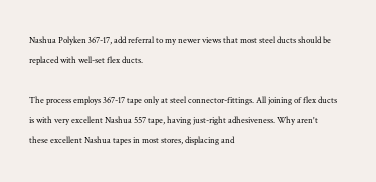Nashua Polyken 367-17, add referral to my newer views that most steel ducts should be replaced with well-set flex ducts.

The process employs 367-17 tape only at steel connector-fittings. All joining of flex ducts is with very excellent Nashua 557 tape, having just-right adhesiveness. Why aren't these excellent Nashua tapes in most stores, displacing and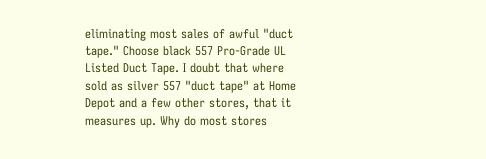eliminating most sales of awful "duct tape." Choose black 557 Pro-Grade UL Listed Duct Tape. I doubt that where sold as silver 557 "duct tape" at Home Depot and a few other stores, that it measures up. Why do most stores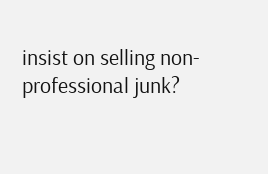insist on selling non-professional junk?